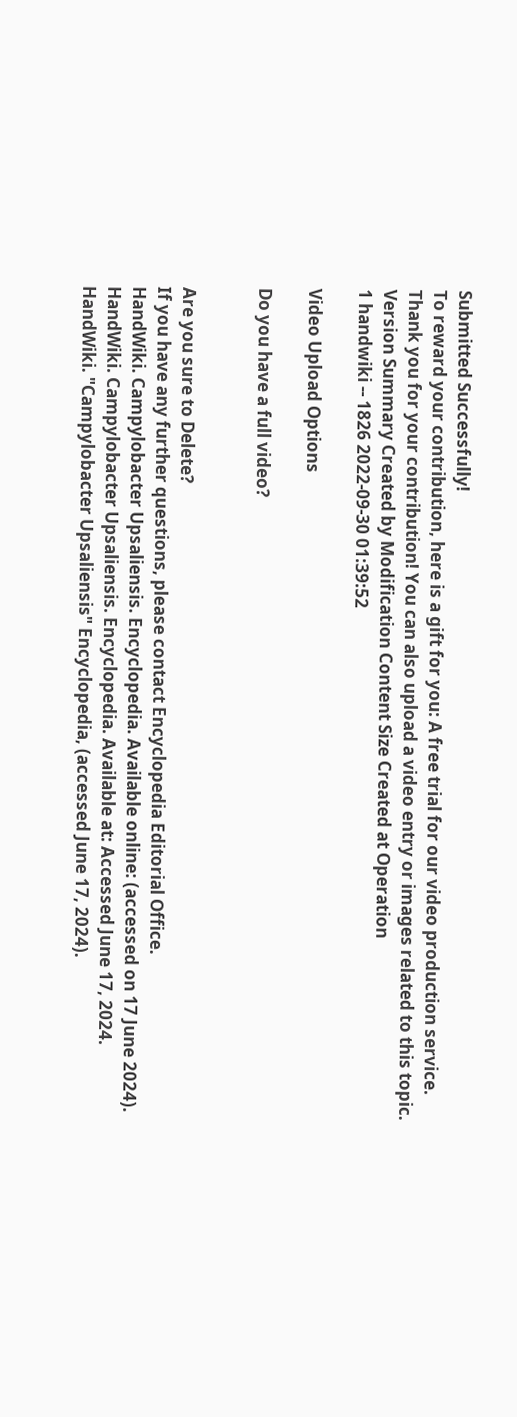Submitted Successfully!
To reward your contribution, here is a gift for you: A free trial for our video production service.
Thank you for your contribution! You can also upload a video entry or images related to this topic.
Version Summary Created by Modification Content Size Created at Operation
1 handwiki -- 1826 2022-09-30 01:39:52

Video Upload Options

Do you have a full video?


Are you sure to Delete?
If you have any further questions, please contact Encyclopedia Editorial Office.
HandWiki. Campylobacter Upsaliensis. Encyclopedia. Available online: (accessed on 17 June 2024).
HandWiki. Campylobacter Upsaliensis. Encyclopedia. Available at: Accessed June 17, 2024.
HandWiki. "Campylobacter Upsaliensis" Encyclopedia, (accessed June 17, 2024).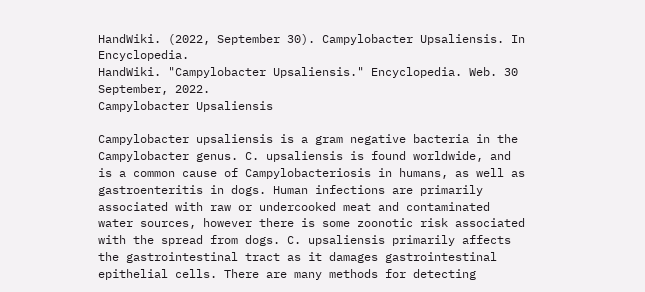HandWiki. (2022, September 30). Campylobacter Upsaliensis. In Encyclopedia.
HandWiki. "Campylobacter Upsaliensis." Encyclopedia. Web. 30 September, 2022.
Campylobacter Upsaliensis

Campylobacter upsaliensis is a gram negative bacteria in the Campylobacter genus. C. upsaliensis is found worldwide, and is a common cause of Campylobacteriosis in humans, as well as gastroenteritis in dogs. Human infections are primarily associated with raw or undercooked meat and contaminated water sources, however there is some zoonotic risk associated with the spread from dogs. C. upsaliensis primarily affects the gastrointestinal tract as it damages gastrointestinal epithelial cells. There are many methods for detecting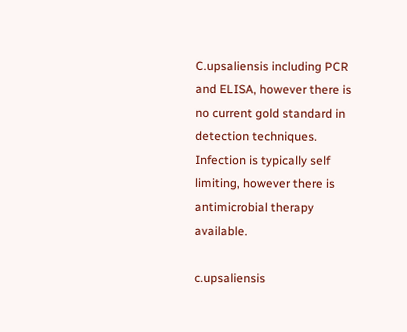C.upsaliensis including PCR and ELISA, however there is no current gold standard in detection techniques. Infection is typically self limiting, however there is antimicrobial therapy available.

c.upsaliensis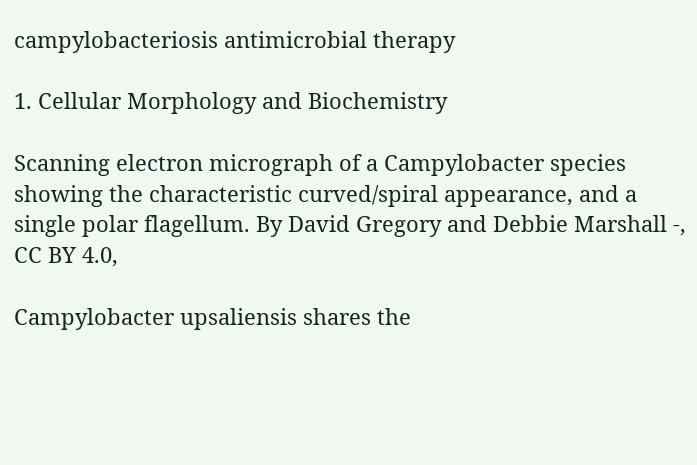campylobacteriosis antimicrobial therapy

1. Cellular Morphology and Biochemistry

Scanning electron micrograph of a Campylobacter species showing the characteristic curved/spiral appearance, and a single polar flagellum. By David Gregory and Debbie Marshall -, CC BY 4.0,

Campylobacter upsaliensis shares the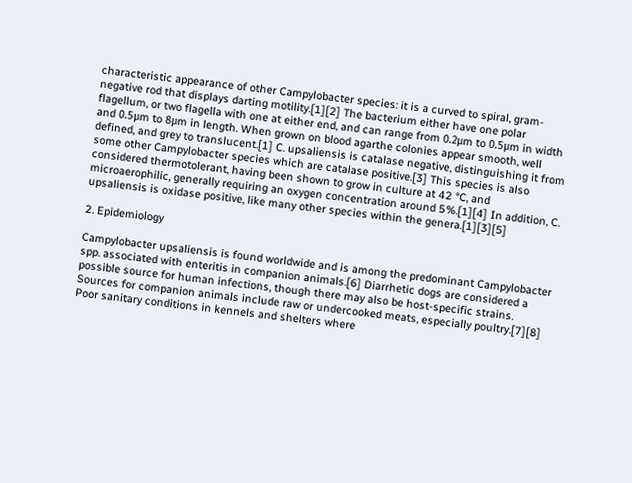characteristic appearance of other Campylobacter species: it is a curved to spiral, gram-negative rod that displays darting motility.[1][2] The bacterium either have one polar flagellum, or two flagella with one at either end, and can range from 0.2μm to 0.5μm in width and 0.5μm to 8μm in length. When grown on blood agarthe colonies appear smooth, well defined, and grey to translucent.[1] C. upsaliensis is catalase negative, distinguishing it from some other Campylobacter species which are catalase positive.[3] This species is also considered thermotolerant, having been shown to grow in culture at 42 °C, and microaerophilic, generally requiring an oxygen concentration around 5%.[1][4] In addition, C. upsaliensis is oxidase positive, like many other species within the genera.[1][3][5]

2. Epidemiology

Campylobacter upsaliensis is found worldwide and is among the predominant Campylobacter spp. associated with enteritis in companion animals.[6] Diarrhetic dogs are considered a possible source for human infections, though there may also be host-specific strains. Sources for companion animals include raw or undercooked meats, especially poultry.[7][8] Poor sanitary conditions in kennels and shelters where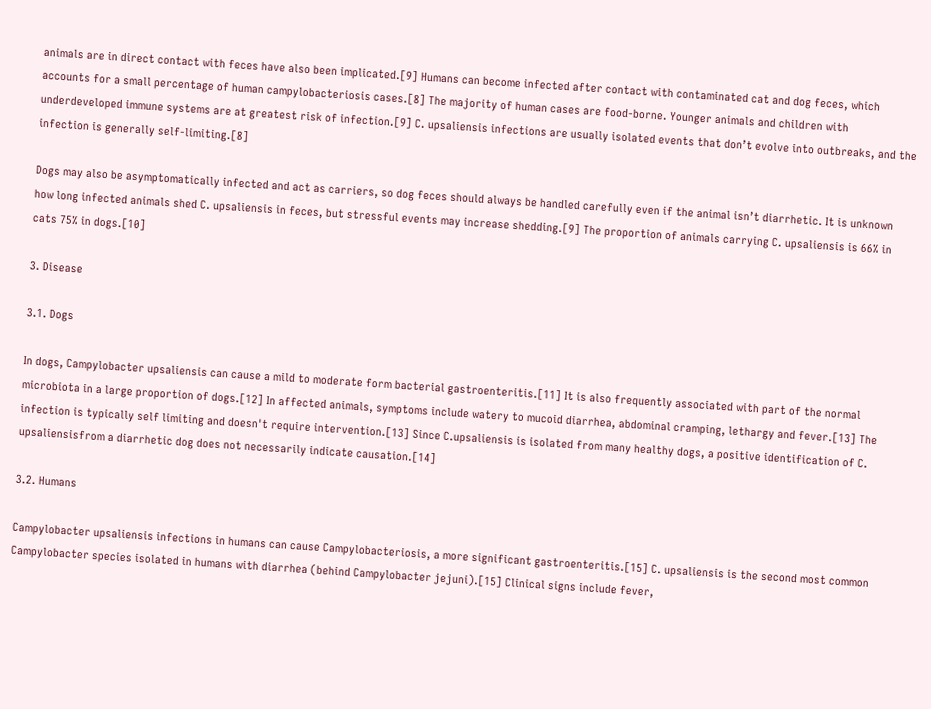animals are in direct contact with feces have also been implicated.[9] Humans can become infected after contact with contaminated cat and dog feces, which accounts for a small percentage of human campylobacteriosis cases.[8] The majority of human cases are food-borne. Younger animals and children with underdeveloped immune systems are at greatest risk of infection.[9] C. upsaliensis infections are usually isolated events that don’t evolve into outbreaks, and the infection is generally self-limiting.[8]

Dogs may also be asymptomatically infected and act as carriers, so dog feces should always be handled carefully even if the animal isn’t diarrhetic. It is unknown how long infected animals shed C. upsaliensis in feces, but stressful events may increase shedding.[9] The proportion of animals carrying C. upsaliensis is 66% in cats 75% in dogs.[10]

3. Disease

3.1. Dogs

In dogs, Campylobacter upsaliensis can cause a mild to moderate form bacterial gastroenteritis.[11] It is also frequently associated with part of the normal microbiota in a large proportion of dogs.[12] In affected animals, symptoms include watery to mucoid diarrhea, abdominal cramping, lethargy and fever.[13] The infection is typically self limiting and doesn't require intervention.[13] Since C.upsaliensis is isolated from many healthy dogs, a positive identification of C. upsaliensisfrom a diarrhetic dog does not necessarily indicate causation.[14]

3.2. Humans

Campylobacter upsaliensis infections in humans can cause Campylobacteriosis, a more significant gastroenteritis.[15] C. upsaliensis is the second most common Campylobacter species isolated in humans with diarrhea (behind Campylobacter jejuni).[15] Clinical signs include fever,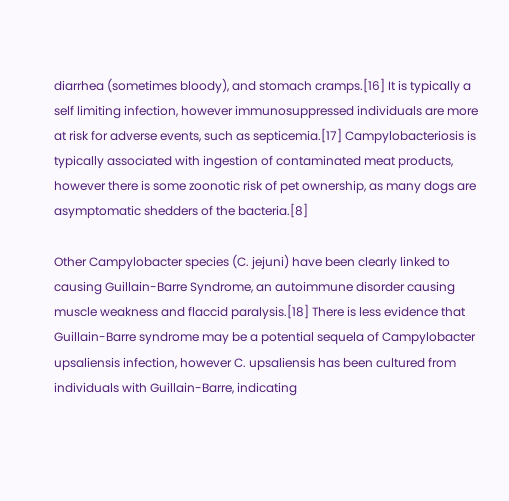diarrhea (sometimes bloody), and stomach cramps.[16] It is typically a self limiting infection, however immunosuppressed individuals are more at risk for adverse events, such as septicemia.[17] Campylobacteriosis is typically associated with ingestion of contaminated meat products, however there is some zoonotic risk of pet ownership, as many dogs are asymptomatic shedders of the bacteria.[8]

Other Campylobacter species (C. jejuni) have been clearly linked to causing Guillain-Barre Syndrome, an autoimmune disorder causing muscle weakness and flaccid paralysis.[18] There is less evidence that Guillain-Barre syndrome may be a potential sequela of Campylobacter upsaliensis infection, however C. upsaliensis has been cultured from individuals with Guillain-Barre, indicating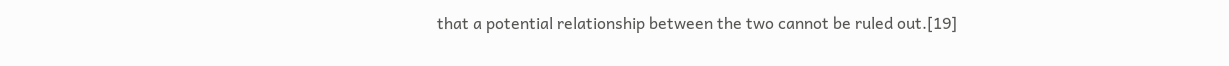that a potential relationship between the two cannot be ruled out.[19]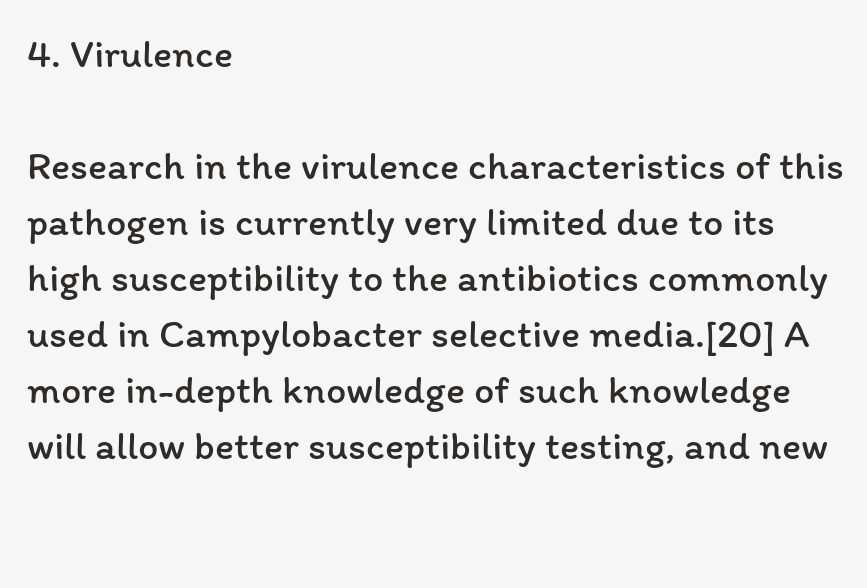4. Virulence

Research in the virulence characteristics of this pathogen is currently very limited due to its high susceptibility to the antibiotics commonly used in Campylobacter selective media.[20] A more in-depth knowledge of such knowledge will allow better susceptibility testing, and new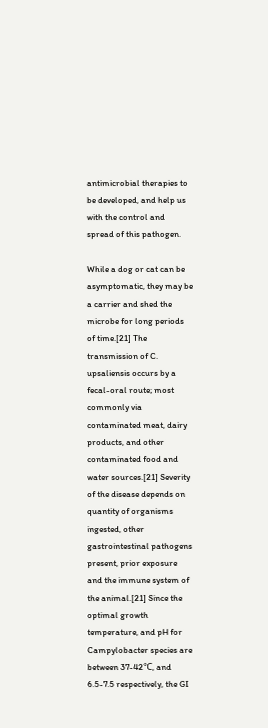antimicrobial therapies to be developed, and help us with the control and spread of this pathogen.

While a dog or cat can be asymptomatic, they may be a carrier and shed the microbe for long periods of time.[21] The transmission of C. upsaliensis occurs by a fecal-oral route; most commonly via contaminated meat, dairy products, and other contaminated food and water sources.[21] Severity of the disease depends on quantity of organisms ingested, other gastrointestinal pathogens present, prior exposure and the immune system of the animal.[21] Since the optimal growth temperature, and pH for Campylobacter species are between 37-42℃, and 6.5-7.5 respectively, the GI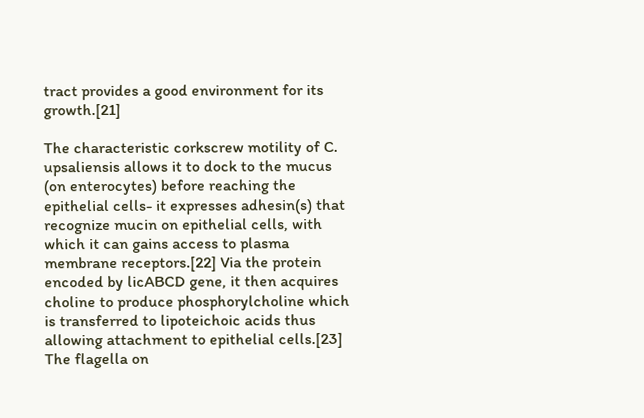tract provides a good environment for its growth.[21]

The characteristic corkscrew motility of C. upsaliensis allows it to dock to the mucus (on enterocytes) before reaching the epithelial cells- it expresses adhesin(s) that recognize mucin on epithelial cells, with which it can gains access to plasma membrane receptors.[22] Via the protein encoded by licABCD gene, it then acquires choline to produce phosphorylcholine which is transferred to lipoteichoic acids thus allowing attachment to epithelial cells.[23] The flagella on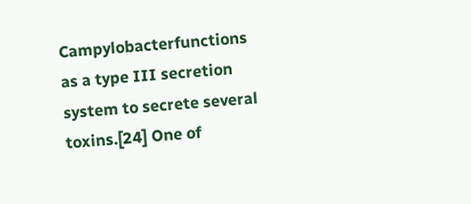Campylobacterfunctions as a type III secretion system to secrete several toxins.[24] One of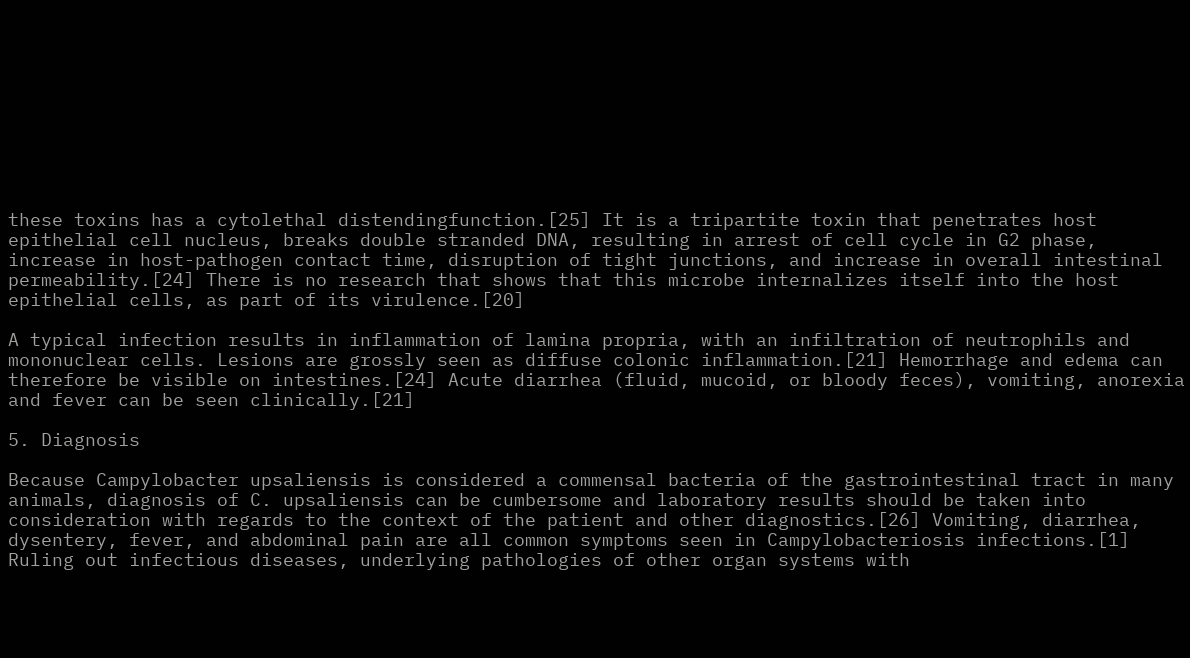these toxins has a cytolethal distendingfunction.[25] It is a tripartite toxin that penetrates host epithelial cell nucleus, breaks double stranded DNA, resulting in arrest of cell cycle in G2 phase, increase in host-pathogen contact time, disruption of tight junctions, and increase in overall intestinal permeability.[24] There is no research that shows that this microbe internalizes itself into the host epithelial cells, as part of its virulence.[20]

A typical infection results in inflammation of lamina propria, with an infiltration of neutrophils and mononuclear cells. Lesions are grossly seen as diffuse colonic inflammation.[21] Hemorrhage and edema can therefore be visible on intestines.[24] Acute diarrhea (fluid, mucoid, or bloody feces), vomiting, anorexia and fever can be seen clinically.[21]

5. Diagnosis

Because Campylobacter upsaliensis is considered a commensal bacteria of the gastrointestinal tract in many animals, diagnosis of C. upsaliensis can be cumbersome and laboratory results should be taken into consideration with regards to the context of the patient and other diagnostics.[26] Vomiting, diarrhea, dysentery, fever, and abdominal pain are all common symptoms seen in Campylobacteriosis infections.[1] Ruling out infectious diseases, underlying pathologies of other organ systems with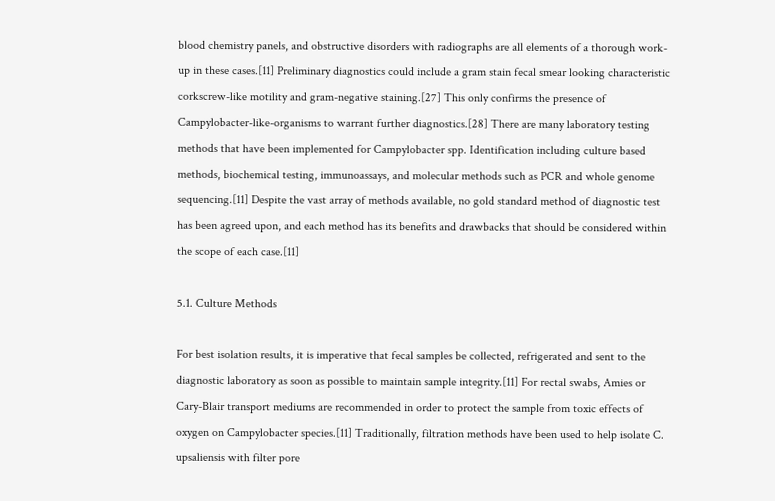blood chemistry panels, and obstructive disorders with radiographs are all elements of a thorough work-up in these cases.[11] Preliminary diagnostics could include a gram stain fecal smear looking characteristic corkscrew-like motility and gram-negative staining.[27] This only confirms the presence of Campylobacter-like-organisms to warrant further diagnostics.[28] There are many laboratory testing methods that have been implemented for Campylobacter spp. Identification including culture based methods, biochemical testing, immunoassays, and molecular methods such as PCR and whole genome sequencing.[11] Despite the vast array of methods available, no gold standard method of diagnostic test has been agreed upon, and each method has its benefits and drawbacks that should be considered within the scope of each case.[11]

5.1. Culture Methods

For best isolation results, it is imperative that fecal samples be collected, refrigerated and sent to the diagnostic laboratory as soon as possible to maintain sample integrity.[11] For rectal swabs, Amies or Cary-Blair transport mediums are recommended in order to protect the sample from toxic effects of oxygen on Campylobacter species.[11] Traditionally, filtration methods have been used to help isolate C. upsaliensis with filter pore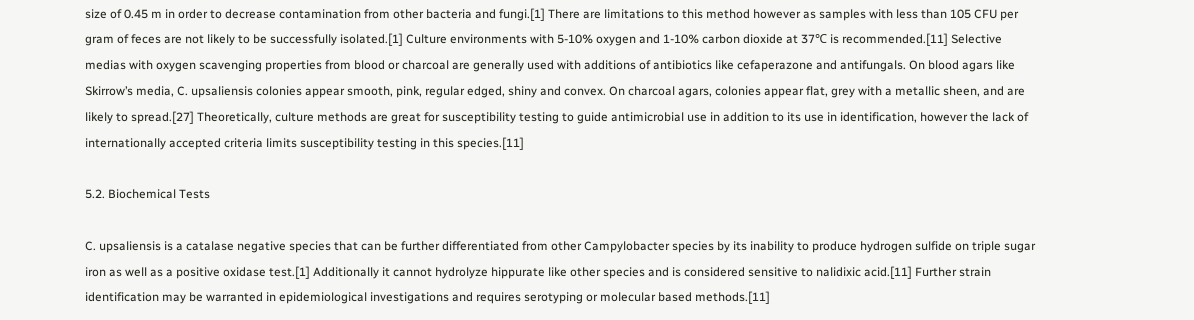size of 0.45 m in order to decrease contamination from other bacteria and fungi.[1] There are limitations to this method however as samples with less than 105 CFU per gram of feces are not likely to be successfully isolated.[1] Culture environments with 5-10% oxygen and 1-10% carbon dioxide at 37℃ is recommended.[11] Selective medias with oxygen scavenging properties from blood or charcoal are generally used with additions of antibiotics like cefaperazone and antifungals. On blood agars like Skirrow’s media, C. upsaliensis colonies appear smooth, pink, regular edged, shiny and convex. On charcoal agars, colonies appear flat, grey with a metallic sheen, and are likely to spread.[27] Theoretically, culture methods are great for susceptibility testing to guide antimicrobial use in addition to its use in identification, however the lack of internationally accepted criteria limits susceptibility testing in this species.[11]

5.2. Biochemical Tests

C. upsaliensis is a catalase negative species that can be further differentiated from other Campylobacter species by its inability to produce hydrogen sulfide on triple sugar iron as well as a positive oxidase test.[1] Additionally it cannot hydrolyze hippurate like other species and is considered sensitive to nalidixic acid.[11] Further strain identification may be warranted in epidemiological investigations and requires serotyping or molecular based methods.[11]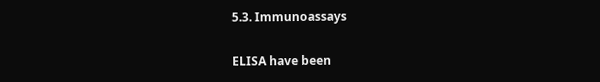5.3. Immunoassays

ELISA have been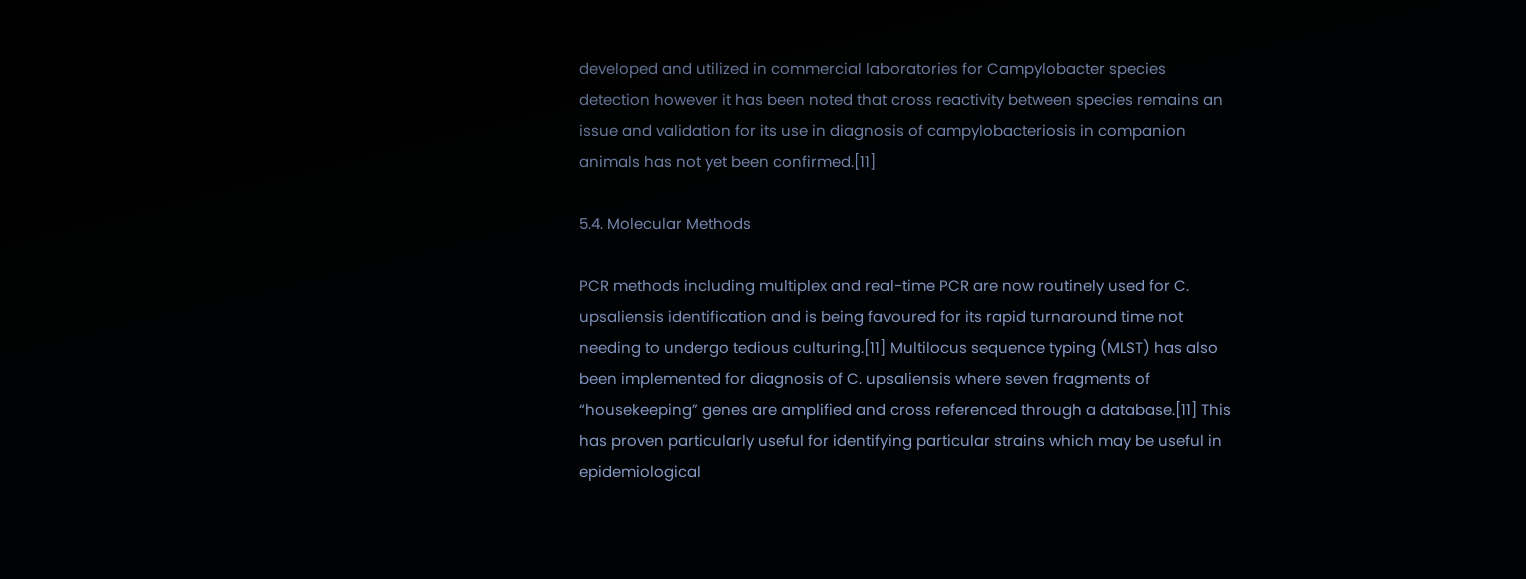developed and utilized in commercial laboratories for Campylobacter species detection however it has been noted that cross reactivity between species remains an issue and validation for its use in diagnosis of campylobacteriosis in companion animals has not yet been confirmed.[11]

5.4. Molecular Methods

PCR methods including multiplex and real-time PCR are now routinely used for C. upsaliensis identification and is being favoured for its rapid turnaround time not needing to undergo tedious culturing.[11] Multilocus sequence typing (MLST) has also been implemented for diagnosis of C. upsaliensis where seven fragments of “housekeeping” genes are amplified and cross referenced through a database.[11] This has proven particularly useful for identifying particular strains which may be useful in epidemiological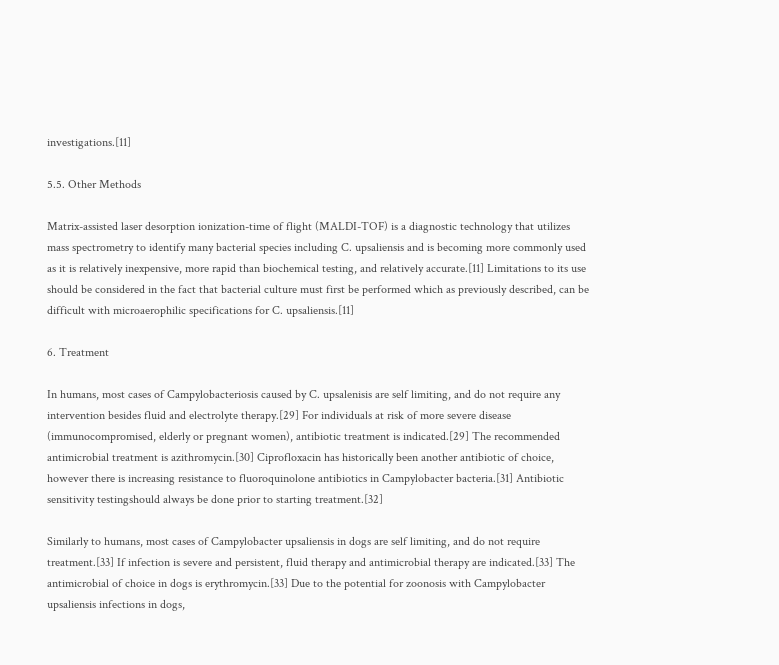investigations.[11]

5.5. Other Methods

Matrix-assisted laser desorption ionization-time of flight (MALDI-TOF) is a diagnostic technology that utilizes mass spectrometry to identify many bacterial species including C. upsaliensis and is becoming more commonly used as it is relatively inexpensive, more rapid than biochemical testing, and relatively accurate.[11] Limitations to its use should be considered in the fact that bacterial culture must first be performed which as previously described, can be difficult with microaerophilic specifications for C. upsaliensis.[11]

6. Treatment

In humans, most cases of Campylobacteriosis caused by C. upsalenisis are self limiting, and do not require any intervention besides fluid and electrolyte therapy.[29] For individuals at risk of more severe disease (immunocompromised, elderly or pregnant women), antibiotic treatment is indicated.[29] The recommended antimicrobial treatment is azithromycin.[30] Ciprofloxacin has historically been another antibiotic of choice, however there is increasing resistance to fluoroquinolone antibiotics in Campylobacter bacteria.[31] Antibiotic sensitivity testingshould always be done prior to starting treatment.[32]

Similarly to humans, most cases of Campylobacter upsaliensis in dogs are self limiting, and do not require treatment.[33] If infection is severe and persistent, fluid therapy and antimicrobial therapy are indicated.[33] The antimicrobial of choice in dogs is erythromycin.[33] Due to the potential for zoonosis with Campylobacter upsaliensis infections in dogs,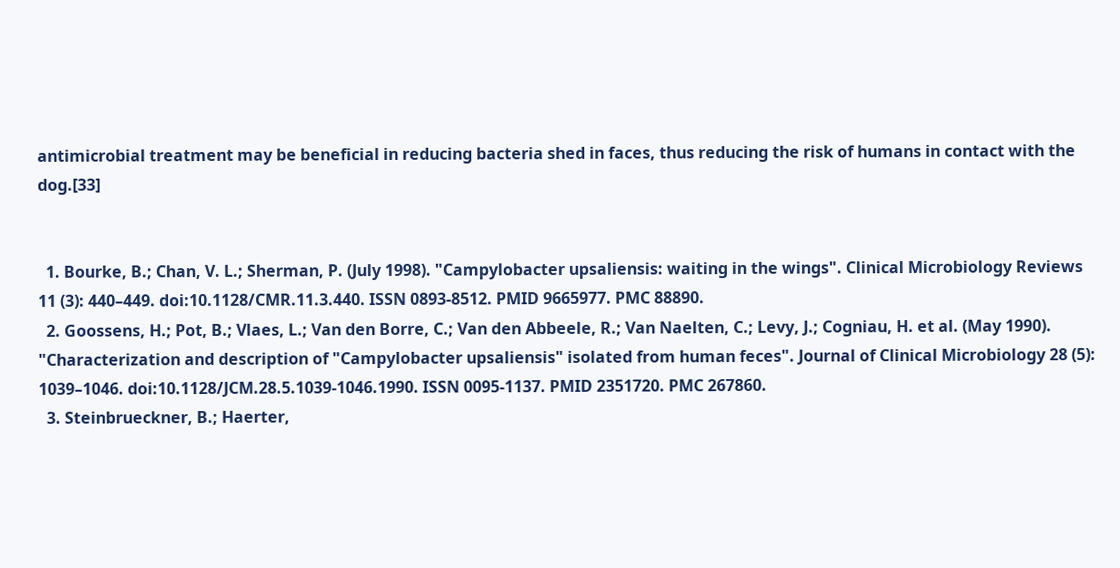antimicrobial treatment may be beneficial in reducing bacteria shed in faces, thus reducing the risk of humans in contact with the dog.[33]


  1. Bourke, B.; Chan, V. L.; Sherman, P. (July 1998). "Campylobacter upsaliensis: waiting in the wings". Clinical Microbiology Reviews 11 (3): 440–449. doi:10.1128/CMR.11.3.440. ISSN 0893-8512. PMID 9665977. PMC 88890.
  2. Goossens, H.; Pot, B.; Vlaes, L.; Van den Borre, C.; Van den Abbeele, R.; Van Naelten, C.; Levy, J.; Cogniau, H. et al. (May 1990). "Characterization and description of "Campylobacter upsaliensis" isolated from human feces". Journal of Clinical Microbiology 28 (5): 1039–1046. doi:10.1128/JCM.28.5.1039-1046.1990. ISSN 0095-1137. PMID 2351720. PMC 267860.
  3. Steinbrueckner, B.; Haerter,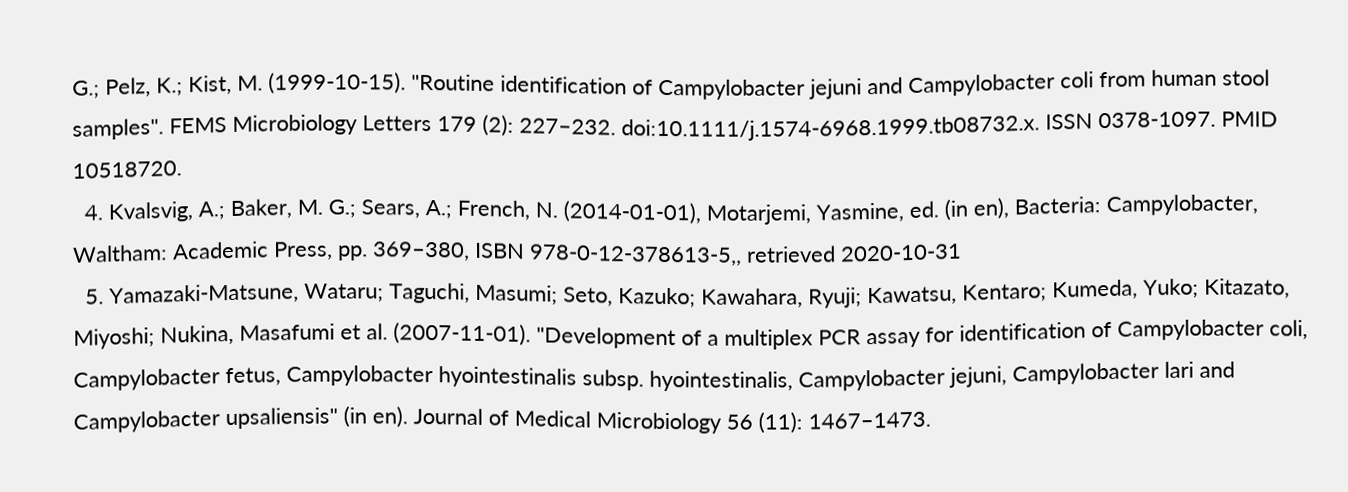G.; Pelz, K.; Kist, M. (1999-10-15). "Routine identification of Campylobacter jejuni and Campylobacter coli from human stool samples". FEMS Microbiology Letters 179 (2): 227–232. doi:10.1111/j.1574-6968.1999.tb08732.x. ISSN 0378-1097. PMID 10518720.
  4. Kvalsvig, A.; Baker, M. G.; Sears, A.; French, N. (2014-01-01), Motarjemi, Yasmine, ed. (in en), Bacteria: Campylobacter, Waltham: Academic Press, pp. 369–380, ISBN 978-0-12-378613-5,, retrieved 2020-10-31
  5. Yamazaki-Matsune, Wataru; Taguchi, Masumi; Seto, Kazuko; Kawahara, Ryuji; Kawatsu, Kentaro; Kumeda, Yuko; Kitazato, Miyoshi; Nukina, Masafumi et al. (2007-11-01). "Development of a multiplex PCR assay for identification of Campylobacter coli, Campylobacter fetus, Campylobacter hyointestinalis subsp. hyointestinalis, Campylobacter jejuni, Campylobacter lari and Campylobacter upsaliensis" (in en). Journal of Medical Microbiology 56 (11): 1467–1473.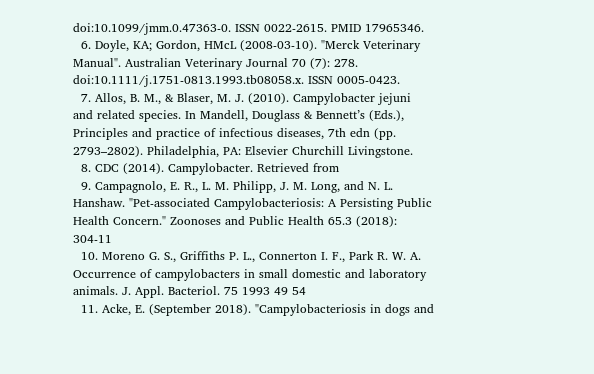doi:10.1099/jmm.0.47363-0. ISSN 0022-2615. PMID 17965346.
  6. Doyle, KA; Gordon, HMcL (2008-03-10). "Merck Veterinary Manual". Australian Veterinary Journal 70 (7): 278. doi:10.1111/j.1751-0813.1993.tb08058.x. ISSN 0005-0423.
  7. Allos, B. M., & Blaser, M. J. (2010). Campylobacter jejuni and related species. In Mandell, Douglass & Bennett’s (Eds.), Principles and practice of infectious diseases, 7th edn (pp. 2793–2802). Philadelphia, PA: Elsevier Churchill Livingstone.
  8. CDC (2014). Campylobacter. Retrieved from
  9. Campagnolo, E. R., L. M. Philipp, J. M. Long, and N. L. Hanshaw. "Pet‐associated Campylobacteriosis: A Persisting Public Health Concern." Zoonoses and Public Health 65.3 (2018): 304-11
  10. Moreno G. S., Griffiths P. L., Connerton I. F., Park R. W. A. Occurrence of campylobacters in small domestic and laboratory animals. J. Appl. Bacteriol. 75 1993 49 54
  11. Acke, E. (September 2018). "Campylobacteriosis in dogs and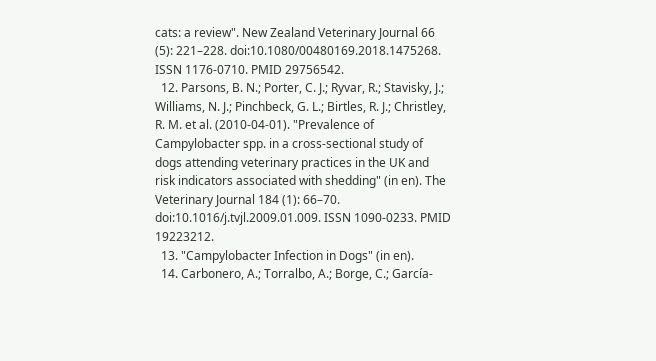cats: a review". New Zealand Veterinary Journal 66 (5): 221–228. doi:10.1080/00480169.2018.1475268. ISSN 1176-0710. PMID 29756542.
  12. Parsons, B. N.; Porter, C. J.; Ryvar, R.; Stavisky, J.; Williams, N. J.; Pinchbeck, G. L.; Birtles, R. J.; Christley, R. M. et al. (2010-04-01). "Prevalence of Campylobacter spp. in a cross-sectional study of dogs attending veterinary practices in the UK and risk indicators associated with shedding" (in en). The Veterinary Journal 184 (1): 66–70. doi:10.1016/j.tvjl.2009.01.009. ISSN 1090-0233. PMID 19223212.
  13. "Campylobacter Infection in Dogs" (in en).
  14. Carbonero, A.; Torralbo, A.; Borge, C.; García-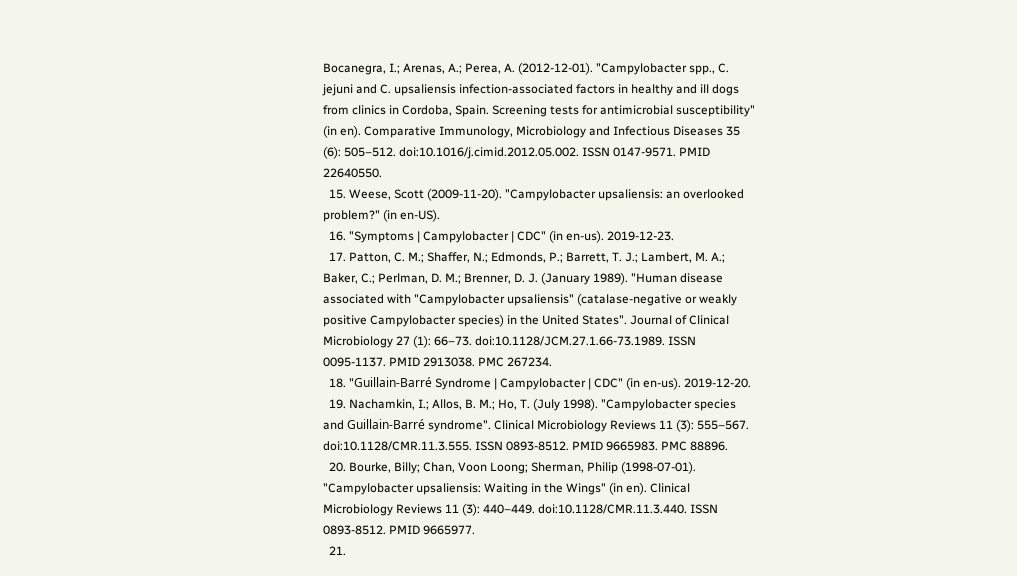Bocanegra, I.; Arenas, A.; Perea, A. (2012-12-01). "Campylobacter spp., C. jejuni and C. upsaliensis infection-associated factors in healthy and ill dogs from clinics in Cordoba, Spain. Screening tests for antimicrobial susceptibility" (in en). Comparative Immunology, Microbiology and Infectious Diseases 35 (6): 505–512. doi:10.1016/j.cimid.2012.05.002. ISSN 0147-9571. PMID 22640550.
  15. Weese, Scott (2009-11-20). "Campylobacter upsaliensis: an overlooked problem?" (in en-US).
  16. "Symptoms | Campylobacter | CDC" (in en-us). 2019-12-23.
  17. Patton, C. M.; Shaffer, N.; Edmonds, P.; Barrett, T. J.; Lambert, M. A.; Baker, C.; Perlman, D. M.; Brenner, D. J. (January 1989). "Human disease associated with "Campylobacter upsaliensis" (catalase-negative or weakly positive Campylobacter species) in the United States". Journal of Clinical Microbiology 27 (1): 66–73. doi:10.1128/JCM.27.1.66-73.1989. ISSN 0095-1137. PMID 2913038. PMC 267234.
  18. "Guillain-Barré Syndrome | Campylobacter | CDC" (in en-us). 2019-12-20.
  19. Nachamkin, I.; Allos, B. M.; Ho, T. (July 1998). "Campylobacter species and Guillain-Barré syndrome". Clinical Microbiology Reviews 11 (3): 555–567. doi:10.1128/CMR.11.3.555. ISSN 0893-8512. PMID 9665983. PMC 88896.
  20. Bourke, Billy; Chan, Voon Loong; Sherman, Philip (1998-07-01). "Campylobacter upsaliensis: Waiting in the Wings" (in en). Clinical Microbiology Reviews 11 (3): 440–449. doi:10.1128/CMR.11.3.440. ISSN 0893-8512. PMID 9665977.
  21.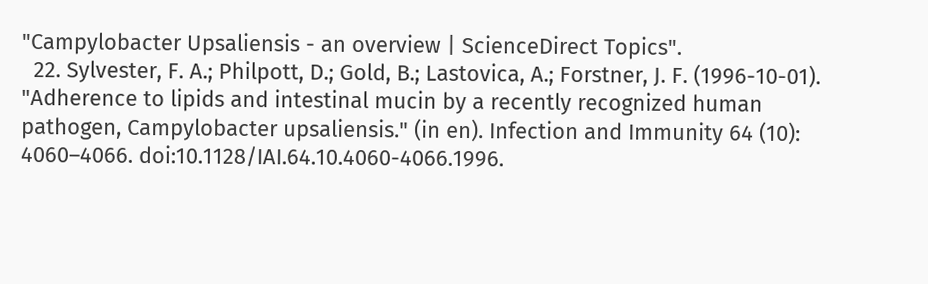"Campylobacter Upsaliensis - an overview | ScienceDirect Topics".
  22. Sylvester, F. A.; Philpott, D.; Gold, B.; Lastovica, A.; Forstner, J. F. (1996-10-01). "Adherence to lipids and intestinal mucin by a recently recognized human pathogen, Campylobacter upsaliensis." (in en). Infection and Immunity 64 (10): 4060–4066. doi:10.1128/IAI.64.10.4060-4066.1996.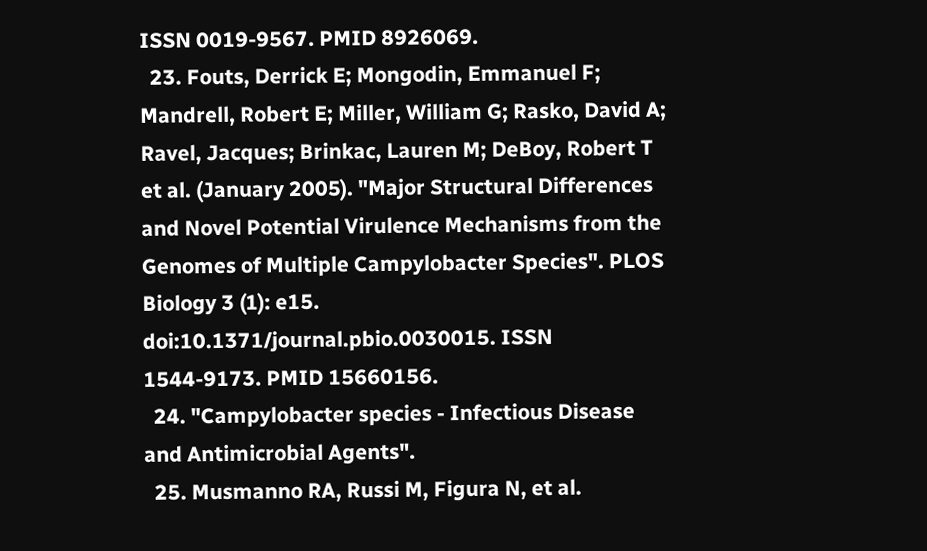ISSN 0019-9567. PMID 8926069.
  23. Fouts, Derrick E; Mongodin, Emmanuel F; Mandrell, Robert E; Miller, William G; Rasko, David A; Ravel, Jacques; Brinkac, Lauren M; DeBoy, Robert T et al. (January 2005). "Major Structural Differences and Novel Potential Virulence Mechanisms from the Genomes of Multiple Campylobacter Species". PLOS Biology 3 (1): e15. doi:10.1371/journal.pbio.0030015. ISSN 1544-9173. PMID 15660156.
  24. "Campylobacter species - Infectious Disease and Antimicrobial Agents".
  25. Musmanno RA, Russi M, Figura N, et al.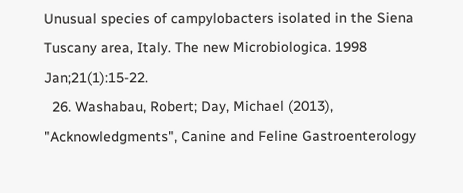Unusual species of campylobacters isolated in the Siena Tuscany area, Italy. The new Microbiologica. 1998 Jan;21(1):15-22.
  26. Washabau, Robert; Day, Michael (2013), "Acknowledgments", Canine and Feline Gastroenterology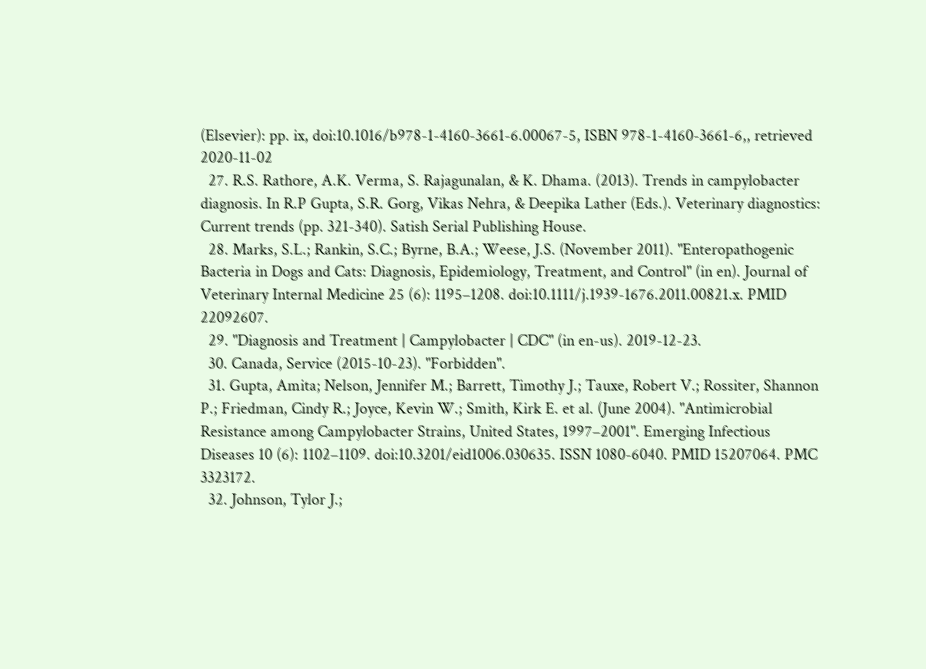(Elsevier): pp. ix, doi:10.1016/b978-1-4160-3661-6.00067-5, ISBN 978-1-4160-3661-6,, retrieved 2020-11-02
  27. R.S. Rathore, A.K. Verma, S. Rajagunalan, & K. Dhama. (2013). Trends in campylobacter diagnosis. In R.P Gupta, S.R. Gorg, Vikas Nehra, & Deepika Lather (Eds.). Veterinary diagnostics: Current trends (pp. 321-340). Satish Serial Publishing House.
  28. Marks, S.L.; Rankin, S.C.; Byrne, B.A.; Weese, J.S. (November 2011). "Enteropathogenic Bacteria in Dogs and Cats: Diagnosis, Epidemiology, Treatment, and Control" (in en). Journal of Veterinary Internal Medicine 25 (6): 1195–1208. doi:10.1111/j.1939-1676.2011.00821.x. PMID 22092607.
  29. "Diagnosis and Treatment | Campylobacter | CDC" (in en-us). 2019-12-23.
  30. Canada, Service (2015-10-23). "Forbidden".
  31. Gupta, Amita; Nelson, Jennifer M.; Barrett, Timothy J.; Tauxe, Robert V.; Rossiter, Shannon P.; Friedman, Cindy R.; Joyce, Kevin W.; Smith, Kirk E. et al. (June 2004). "Antimicrobial Resistance among Campylobacter Strains, United States, 1997–2001". Emerging Infectious Diseases 10 (6): 1102–1109. doi:10.3201/eid1006.030635. ISSN 1080-6040. PMID 15207064. PMC 3323172.
  32. Johnson, Tylor J.;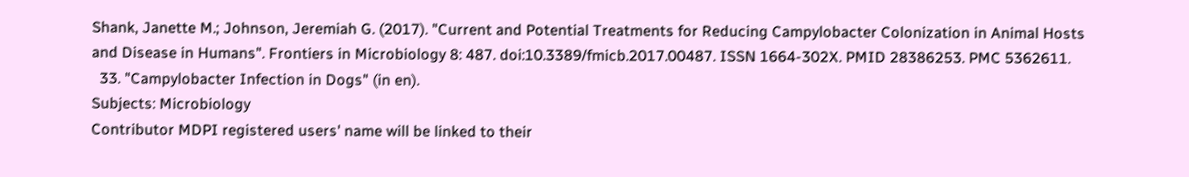Shank, Janette M.; Johnson, Jeremiah G. (2017). "Current and Potential Treatments for Reducing Campylobacter Colonization in Animal Hosts and Disease in Humans". Frontiers in Microbiology 8: 487. doi:10.3389/fmicb.2017.00487. ISSN 1664-302X. PMID 28386253. PMC 5362611.
  33. "Campylobacter Infection in Dogs" (in en).
Subjects: Microbiology
Contributor MDPI registered users' name will be linked to their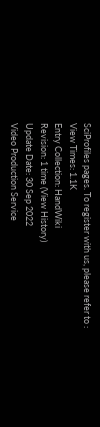SciProfiles pages. To register with us, please refer to :
View Times: 1.1K
Entry Collection: HandWiki
Revision: 1 time (View History)
Update Date: 30 Sep 2022
Video Production Service